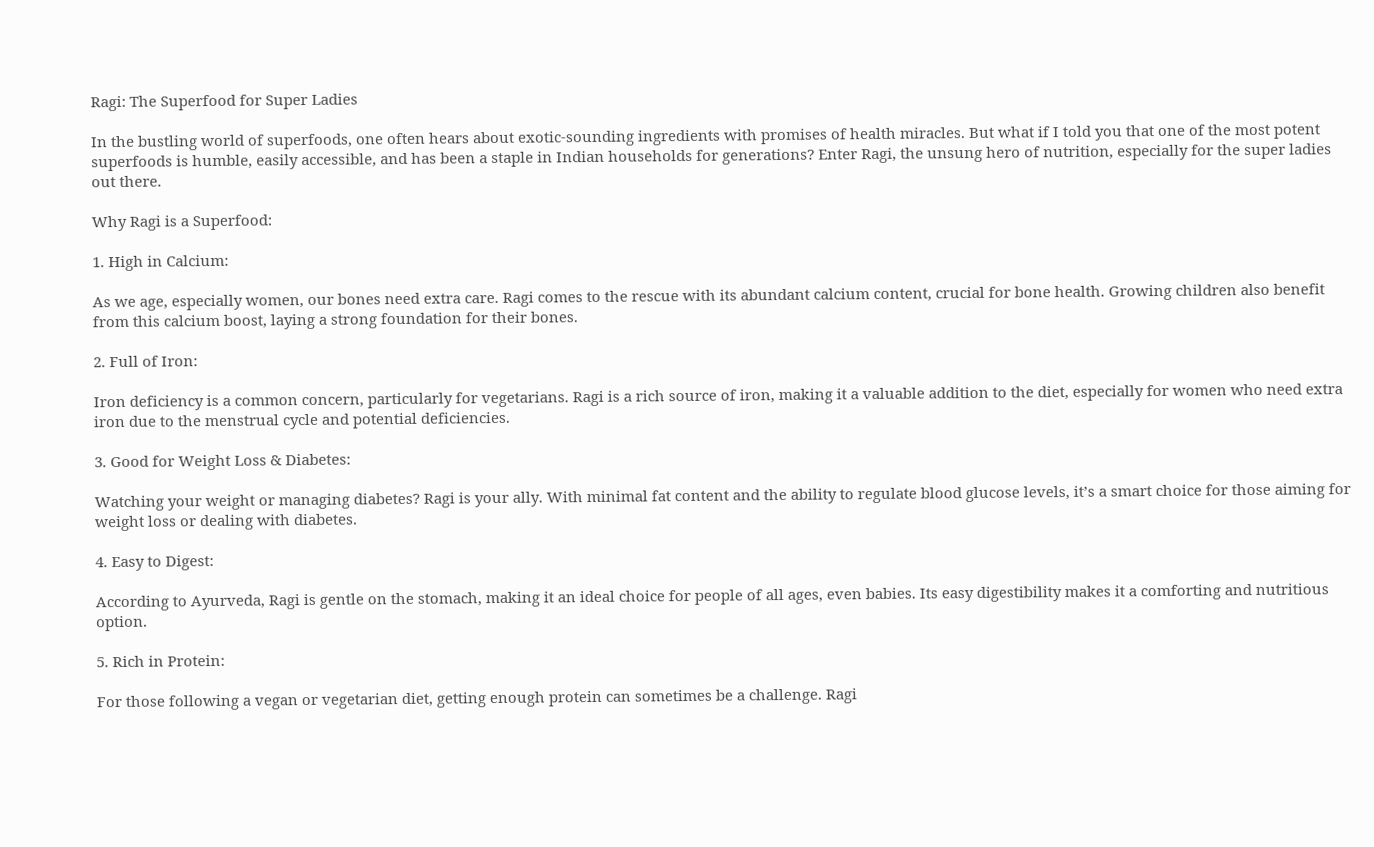Ragi: The Superfood for Super Ladies

In the bustling world of superfoods, one often hears about exotic-sounding ingredients with promises of health miracles. But what if I told you that one of the most potent superfoods is humble, easily accessible, and has been a staple in Indian households for generations? Enter Ragi, the unsung hero of nutrition, especially for the super ladies out there.

Why Ragi is a Superfood:

1. High in Calcium:

As we age, especially women, our bones need extra care. Ragi comes to the rescue with its abundant calcium content, crucial for bone health. Growing children also benefit from this calcium boost, laying a strong foundation for their bones.

2. Full of Iron:

Iron deficiency is a common concern, particularly for vegetarians. Ragi is a rich source of iron, making it a valuable addition to the diet, especially for women who need extra iron due to the menstrual cycle and potential deficiencies.

3. Good for Weight Loss & Diabetes:

Watching your weight or managing diabetes? Ragi is your ally. With minimal fat content and the ability to regulate blood glucose levels, it’s a smart choice for those aiming for weight loss or dealing with diabetes.

4. Easy to Digest:

According to Ayurveda, Ragi is gentle on the stomach, making it an ideal choice for people of all ages, even babies. Its easy digestibility makes it a comforting and nutritious option.

5. Rich in Protein:

For those following a vegan or vegetarian diet, getting enough protein can sometimes be a challenge. Ragi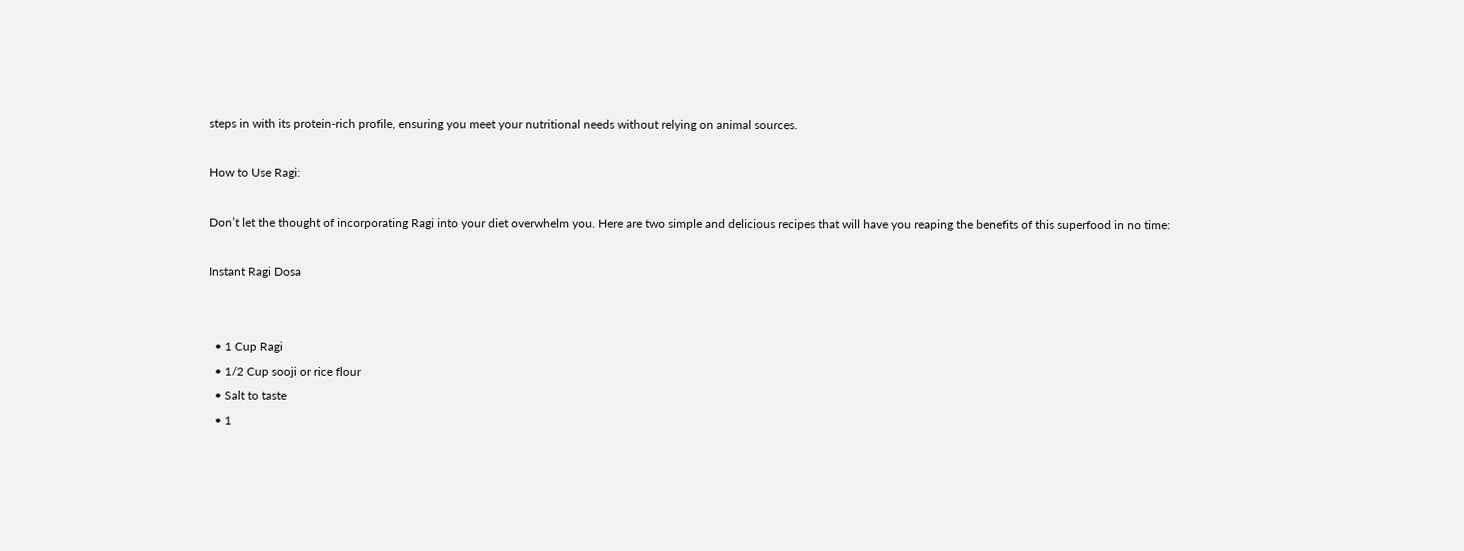steps in with its protein-rich profile, ensuring you meet your nutritional needs without relying on animal sources.

How to Use Ragi:

Don’t let the thought of incorporating Ragi into your diet overwhelm you. Here are two simple and delicious recipes that will have you reaping the benefits of this superfood in no time:

Instant Ragi Dosa


  • 1 Cup Ragi
  • 1/2 Cup sooji or rice flour
  • Salt to taste
  • 1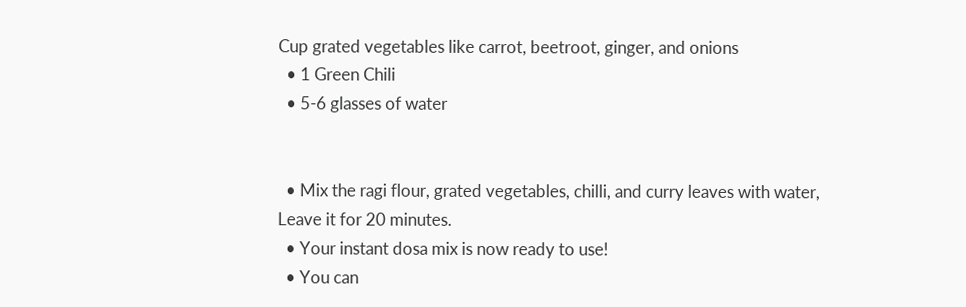Cup grated vegetables like carrot, beetroot, ginger, and onions
  • 1 Green Chili
  • 5-6 glasses of water


  • Mix the ragi flour, grated vegetables, chilli, and curry leaves with water, Leave it for 20 minutes.
  • Your instant dosa mix is now ready to use!
  • You can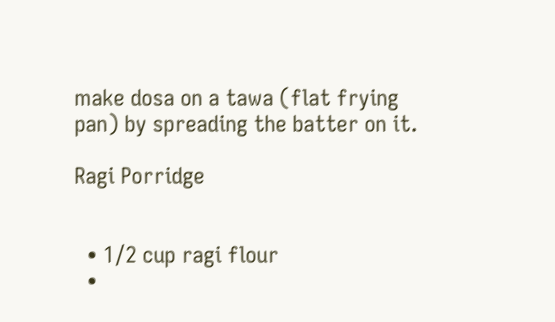make dosa on a tawa (flat frying pan) by spreading the batter on it.

Ragi Porridge


  • 1/2 cup ragi flour
  •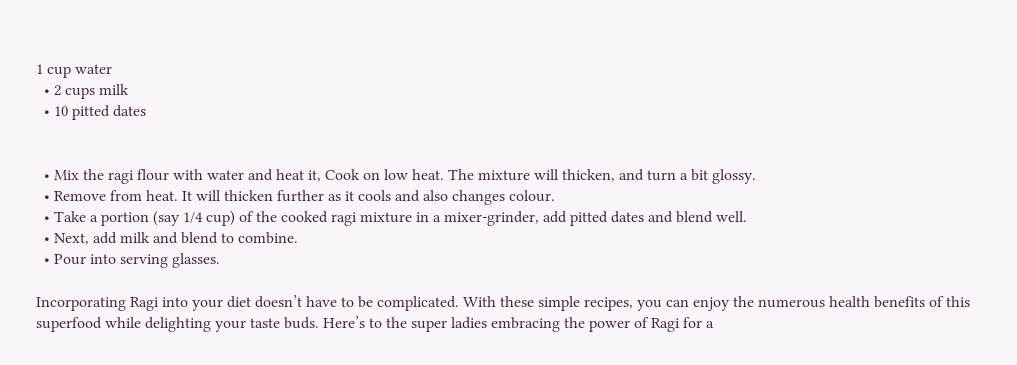1 cup water
  • 2 cups milk
  • 10 pitted dates


  • Mix the ragi flour with water and heat it, Cook on low heat. The mixture will thicken, and turn a bit glossy.
  • Remove from heat. It will thicken further as it cools and also changes colour.
  • Take a portion (say 1/4 cup) of the cooked ragi mixture in a mixer-grinder, add pitted dates and blend well.
  • Next, add milk and blend to combine.
  • Pour into serving glasses.

Incorporating Ragi into your diet doesn’t have to be complicated. With these simple recipes, you can enjoy the numerous health benefits of this superfood while delighting your taste buds. Here’s to the super ladies embracing the power of Ragi for a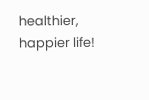healthier, happier life!